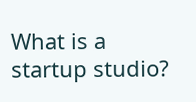What is a startup studio?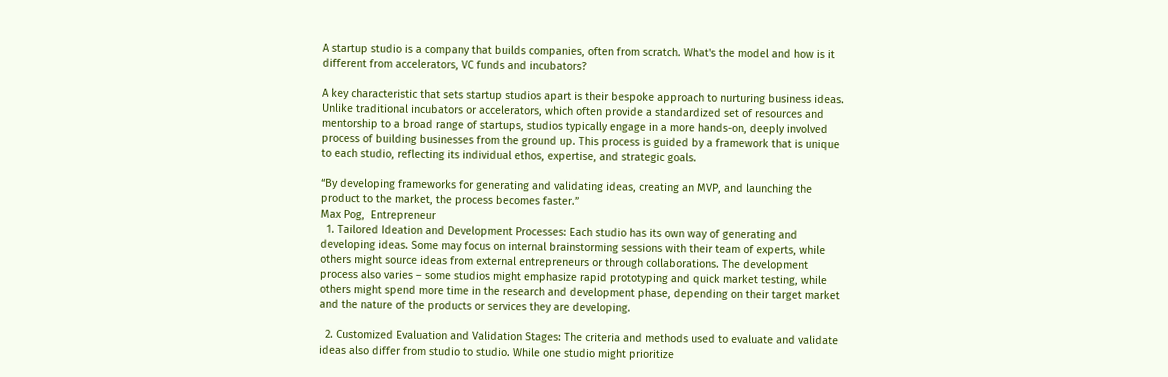A startup studio is a company that builds companies, often from scratch. What's the model and how is it different from accelerators, VC funds and incubators?

A key characteristic that sets startup studios apart is their bespoke approach to nurturing business ideas. Unlike traditional incubators or accelerators, which often provide a standardized set of resources and mentorship to a broad range of startups, studios typically engage in a more hands-on, deeply involved process of building businesses from the ground up. This process is guided by a framework that is unique to each studio, reflecting its individual ethos, expertise, and strategic goals.

“By developing frameworks for generating and validating ideas, creating an MVP, and launching the product to the market, the process becomes faster.”
Max Pog,  Entrepreneur
  1. Tailored Ideation and Development Processes: Each studio has its own way of generating and developing ideas. Some may focus on internal brainstorming sessions with their team of experts, while others might source ideas from external entrepreneurs or through collaborations. The development process also varies – some studios might emphasize rapid prototyping and quick market testing, while others might spend more time in the research and development phase, depending on their target market and the nature of the products or services they are developing.

  2. Customized Evaluation and Validation Stages: The criteria and methods used to evaluate and validate ideas also differ from studio to studio. While one studio might prioritize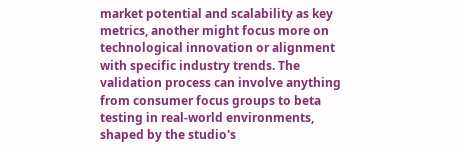market potential and scalability as key metrics, another might focus more on technological innovation or alignment with specific industry trends. The validation process can involve anything from consumer focus groups to beta testing in real-world environments, shaped by the studio's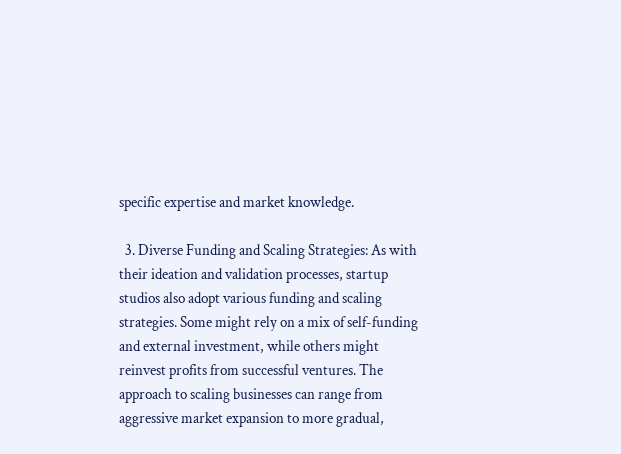specific expertise and market knowledge.

  3. Diverse Funding and Scaling Strategies: As with their ideation and validation processes, startup studios also adopt various funding and scaling strategies. Some might rely on a mix of self-funding and external investment, while others might reinvest profits from successful ventures. The approach to scaling businesses can range from aggressive market expansion to more gradual,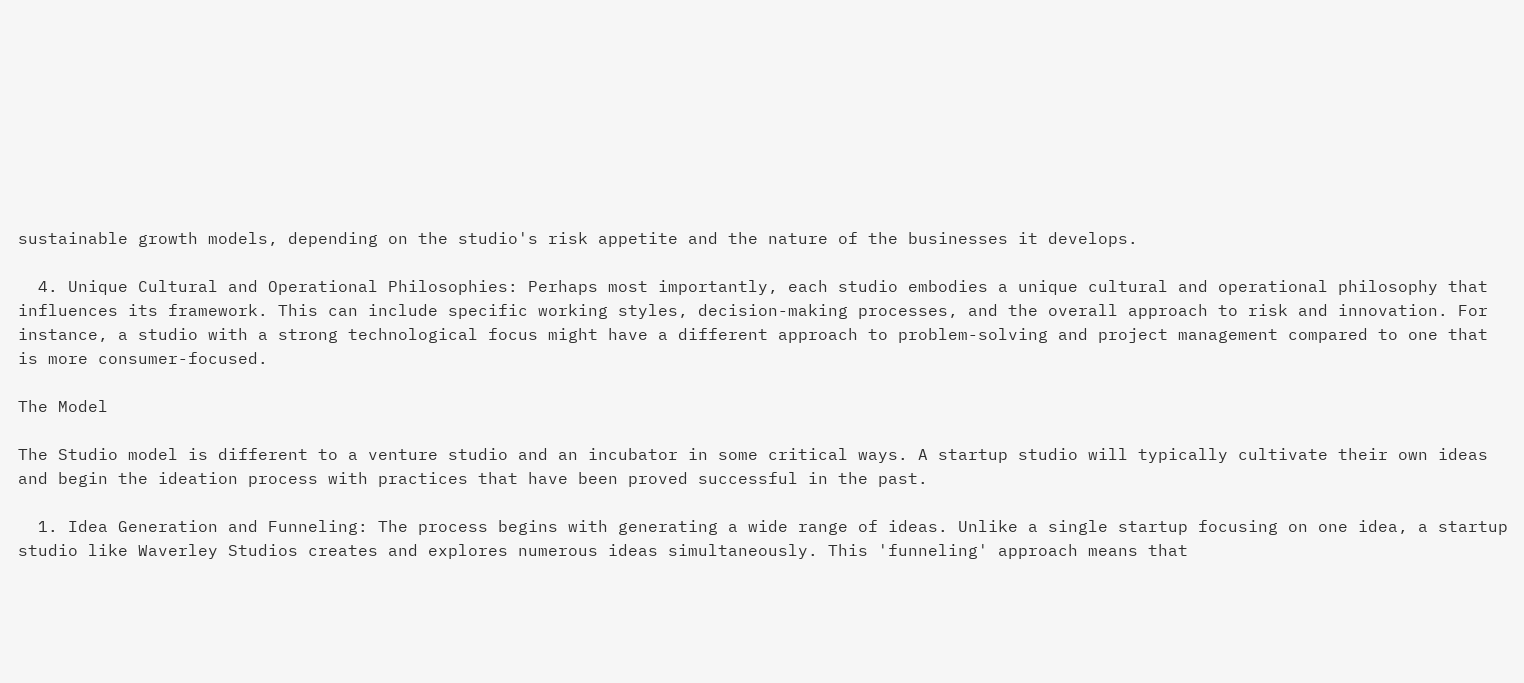sustainable growth models, depending on the studio's risk appetite and the nature of the businesses it develops.

  4. Unique Cultural and Operational Philosophies: Perhaps most importantly, each studio embodies a unique cultural and operational philosophy that influences its framework. This can include specific working styles, decision-making processes, and the overall approach to risk and innovation. For instance, a studio with a strong technological focus might have a different approach to problem-solving and project management compared to one that is more consumer-focused.

The Model

The Studio model is different to a venture studio and an incubator in some critical ways. A startup studio will typically cultivate their own ideas and begin the ideation process with practices that have been proved successful in the past.

  1. Idea Generation and Funneling: The process begins with generating a wide range of ideas. Unlike a single startup focusing on one idea, a startup studio like Waverley Studios creates and explores numerous ideas simultaneously. This 'funneling' approach means that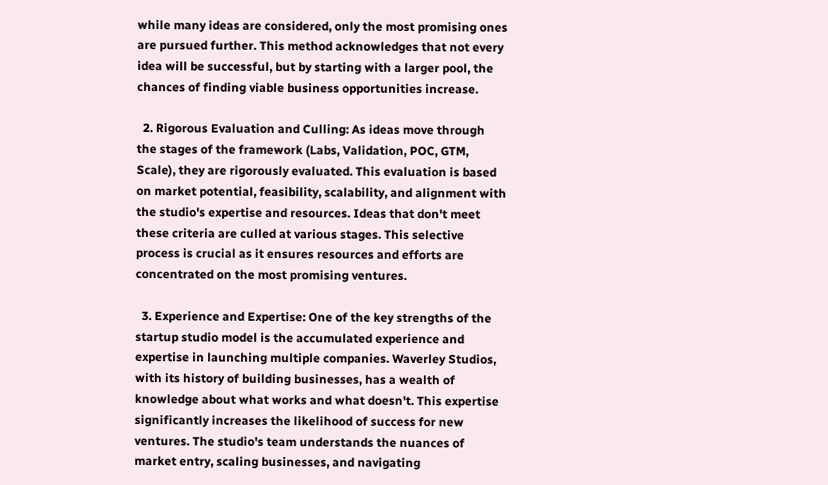while many ideas are considered, only the most promising ones are pursued further. This method acknowledges that not every idea will be successful, but by starting with a larger pool, the chances of finding viable business opportunities increase.

  2. Rigorous Evaluation and Culling: As ideas move through the stages of the framework (Labs, Validation, POC, GTM, Scale), they are rigorously evaluated. This evaluation is based on market potential, feasibility, scalability, and alignment with the studio's expertise and resources. Ideas that don't meet these criteria are culled at various stages. This selective process is crucial as it ensures resources and efforts are concentrated on the most promising ventures.

  3. Experience and Expertise: One of the key strengths of the startup studio model is the accumulated experience and expertise in launching multiple companies. Waverley Studios, with its history of building businesses, has a wealth of knowledge about what works and what doesn't. This expertise significantly increases the likelihood of success for new ventures. The studio's team understands the nuances of market entry, scaling businesses, and navigating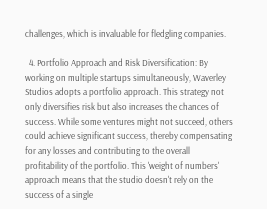challenges, which is invaluable for fledgling companies.

  4. Portfolio Approach and Risk Diversification: By working on multiple startups simultaneously, Waverley Studios adopts a portfolio approach. This strategy not only diversifies risk but also increases the chances of success. While some ventures might not succeed, others could achieve significant success, thereby compensating for any losses and contributing to the overall profitability of the portfolio. This 'weight of numbers' approach means that the studio doesn't rely on the success of a single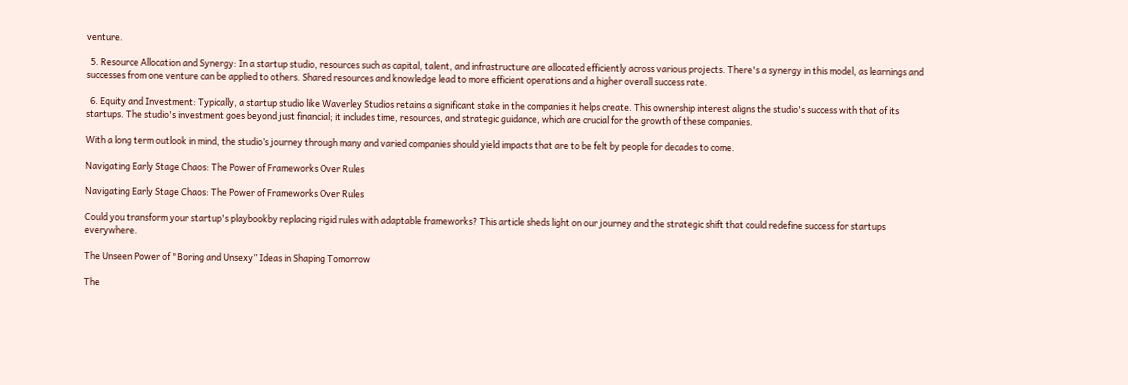venture.

  5. Resource Allocation and Synergy: In a startup studio, resources such as capital, talent, and infrastructure are allocated efficiently across various projects. There's a synergy in this model, as learnings and successes from one venture can be applied to others. Shared resources and knowledge lead to more efficient operations and a higher overall success rate.

  6. Equity and Investment: Typically, a startup studio like Waverley Studios retains a significant stake in the companies it helps create. This ownership interest aligns the studio's success with that of its startups. The studio's investment goes beyond just financial; it includes time, resources, and strategic guidance, which are crucial for the growth of these companies.

With a long term outlook in mind, the studio’s journey through many and varied companies should yield impacts that are to be felt by people for decades to come.

Navigating Early Stage Chaos: The Power of Frameworks Over Rules

Navigating Early Stage Chaos: The Power of Frameworks Over Rules

Could you transform your startup's playbookby replacing rigid rules with adaptable frameworks? This article sheds light on our journey and the strategic shift that could redefine success for startups everywhere.

The Unseen Power of "Boring and Unsexy” Ideas in Shaping Tomorrow

The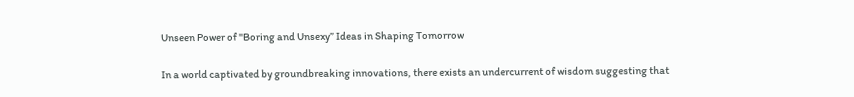Unseen Power of "Boring and Unsexy” Ideas in Shaping Tomorrow

In a world captivated by groundbreaking innovations, there exists an undercurrent of wisdom suggesting that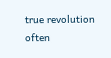true revolution often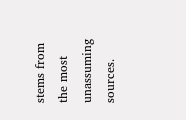stems from the most unassuming sources.